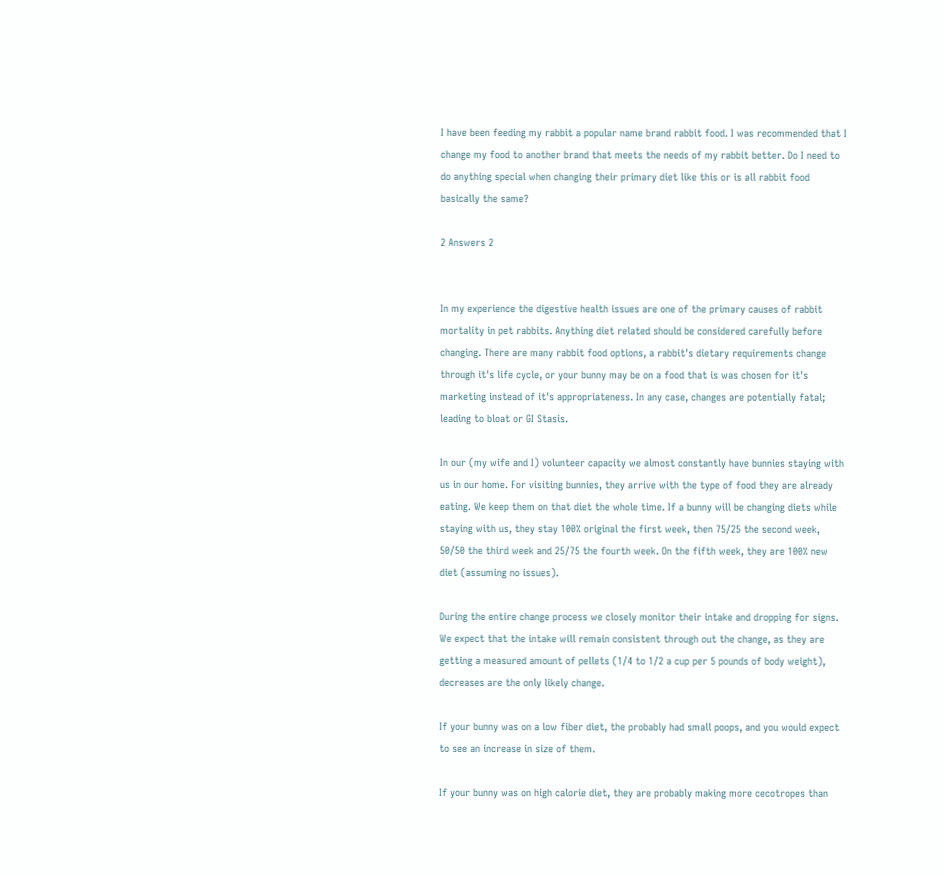I have been feeding my rabbit a popular name brand rabbit food. I was recommended that I change my food to another brand that meets the needs of my rabbit better. Do I need to do anything special when changing their primary diet like this or is all rabbit food basically the same?

2 Answers 2


In my experience the digestive health issues are one of the primary causes of rabbit mortality in pet rabbits. Anything diet related should be considered carefully before changing. There are many rabbit food options, a rabbit's dietary requirements change through it's life cycle, or your bunny may be on a food that is was chosen for it's marketing instead of it's appropriateness. In any case, changes are potentially fatal; leading to bloat or GI Stasis.

In our (my wife and I) volunteer capacity we almost constantly have bunnies staying with us in our home. For visiting bunnies, they arrive with the type of food they are already eating. We keep them on that diet the whole time. If a bunny will be changing diets while staying with us, they stay 100% original the first week, then 75/25 the second week, 50/50 the third week and 25/75 the fourth week. On the fifth week, they are 100% new diet (assuming no issues).

During the entire change process we closely monitor their intake and dropping for signs. We expect that the intake will remain consistent through out the change, as they are getting a measured amount of pellets (1/4 to 1/2 a cup per 5 pounds of body weight), decreases are the only likely change.

If your bunny was on a low fiber diet, the probably had small poops, and you would expect to see an increase in size of them.

If your bunny was on high calorie diet, they are probably making more cecotropes than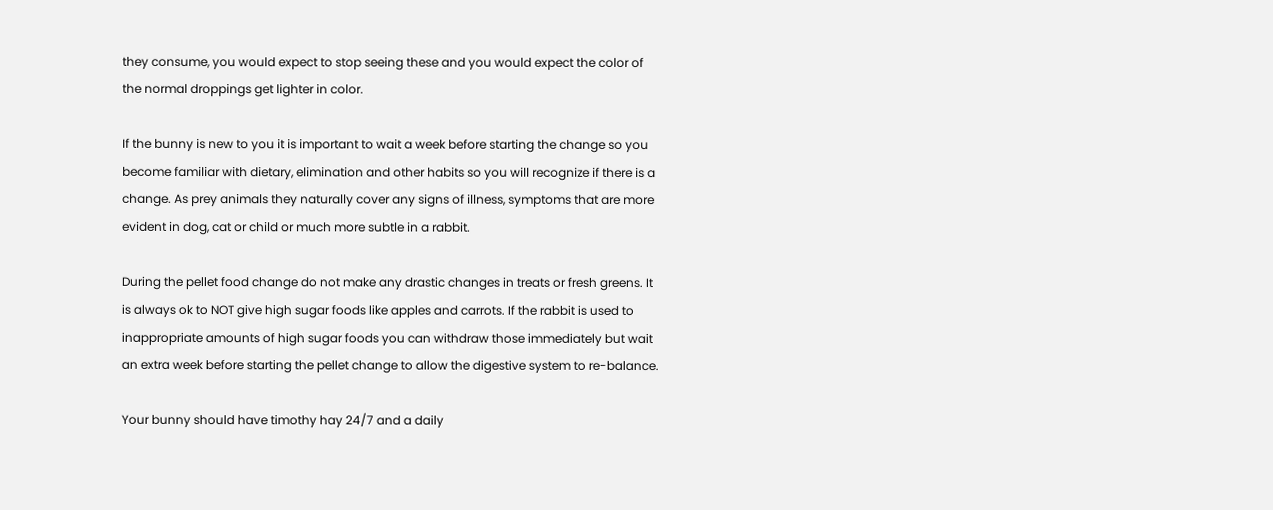they consume, you would expect to stop seeing these and you would expect the color of the normal droppings get lighter in color.

If the bunny is new to you it is important to wait a week before starting the change so you become familiar with dietary, elimination and other habits so you will recognize if there is a change. As prey animals they naturally cover any signs of illness, symptoms that are more evident in dog, cat or child or much more subtle in a rabbit.

During the pellet food change do not make any drastic changes in treats or fresh greens. It is always ok to NOT give high sugar foods like apples and carrots. If the rabbit is used to inappropriate amounts of high sugar foods you can withdraw those immediately but wait an extra week before starting the pellet change to allow the digestive system to re-balance.

Your bunny should have timothy hay 24/7 and a daily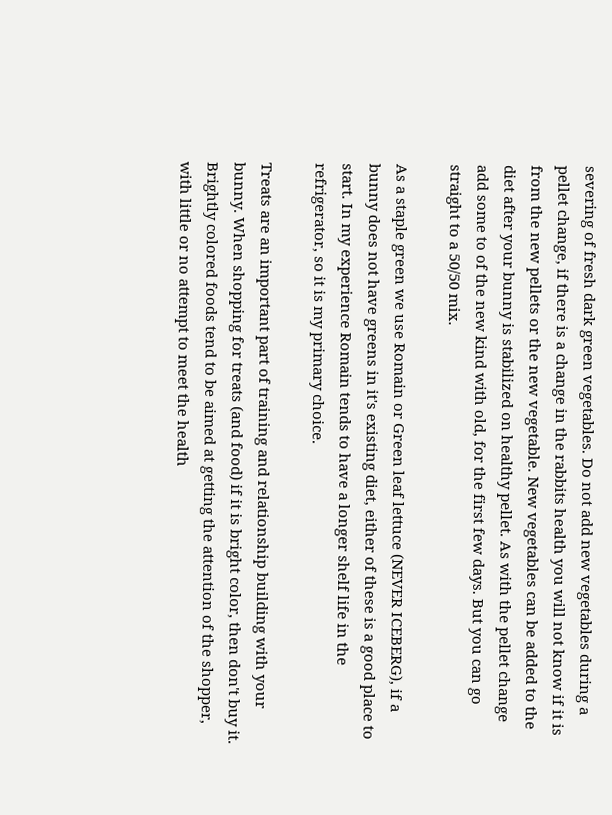severing of fresh dark green vegetables. Do not add new vegetables during a pellet change, if there is a change in the rabbits health you will not know if it is from the new pellets or the new vegetable. New vegetables can be added to the diet after your bunny is stabilized on healthy pellet. As with the pellet change add some to of the new kind with old, for the first few days. But you can go straight to a 50/50 mix.

As a staple green we use Romain or Green leaf lettuce (NEVER ICEBERG), if a bunny does not have greens in it's existing diet, either of these is a good place to start. In my experience Romain tends to have a longer shelf life in the refrigerator, so it is my primary choice.

Treats are an important part of training and relationship building with your bunny. When shopping for treats (and food) if it is bright color, then don't buy it. Brightly colored foods tend to be aimed at getting the attention of the shopper, with little or no attempt to meet the health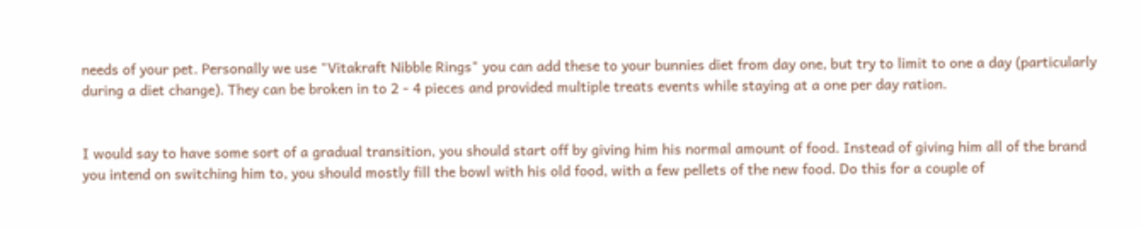needs of your pet. Personally we use "Vitakraft Nibble Rings" you can add these to your bunnies diet from day one, but try to limit to one a day (particularly during a diet change). They can be broken in to 2 - 4 pieces and provided multiple treats events while staying at a one per day ration.


I would say to have some sort of a gradual transition, you should start off by giving him his normal amount of food. Instead of giving him all of the brand you intend on switching him to, you should mostly fill the bowl with his old food, with a few pellets of the new food. Do this for a couple of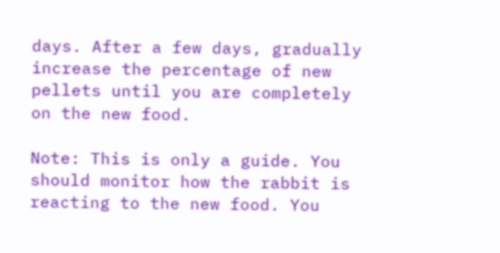days. After a few days, gradually increase the percentage of new pellets until you are completely on the new food.

Note: This is only a guide. You should monitor how the rabbit is reacting to the new food. You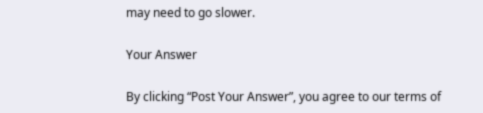may need to go slower.

Your Answer

By clicking “Post Your Answer”, you agree to our terms of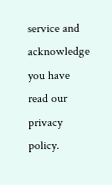service and acknowledge you have read our privacy policy.